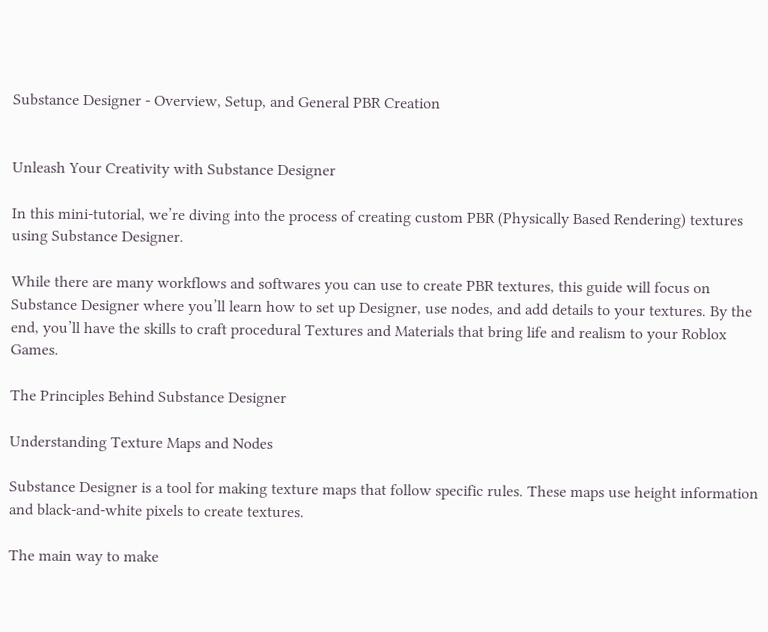Substance Designer - Overview, Setup, and General PBR Creation


Unleash Your Creativity with Substance Designer

In this mini-tutorial, we’re diving into the process of creating custom PBR (Physically Based Rendering) textures using Substance Designer.

While there are many workflows and softwares you can use to create PBR textures, this guide will focus on Substance Designer where you’ll learn how to set up Designer, use nodes, and add details to your textures. By the end, you’ll have the skills to craft procedural Textures and Materials that bring life and realism to your Roblox Games.

The Principles Behind Substance Designer

Understanding Texture Maps and Nodes

Substance Designer is a tool for making texture maps that follow specific rules. These maps use height information and black-and-white pixels to create textures.

The main way to make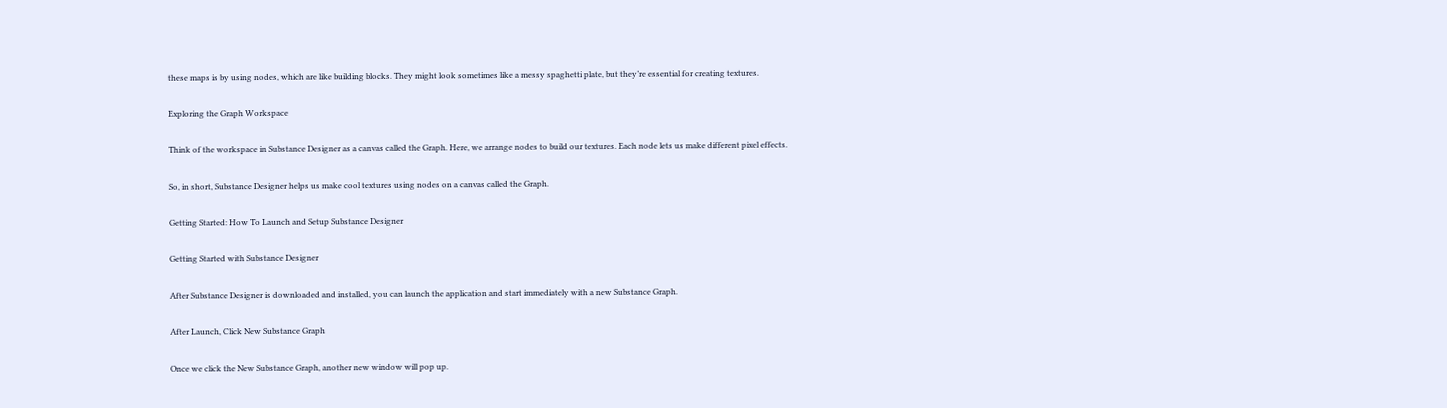these maps is by using nodes, which are like building blocks. They might look sometimes like a messy spaghetti plate, but they’re essential for creating textures.

Exploring the Graph Workspace

Think of the workspace in Substance Designer as a canvas called the Graph. Here, we arrange nodes to build our textures. Each node lets us make different pixel effects.

So, in short, Substance Designer helps us make cool textures using nodes on a canvas called the Graph.

Getting Started: How To Launch and Setup Substance Designer

Getting Started with Substance Designer

After Substance Designer is downloaded and installed, you can launch the application and start immediately with a new Substance Graph.

After Launch, Click New Substance Graph

Once we click the New Substance Graph, another new window will pop up.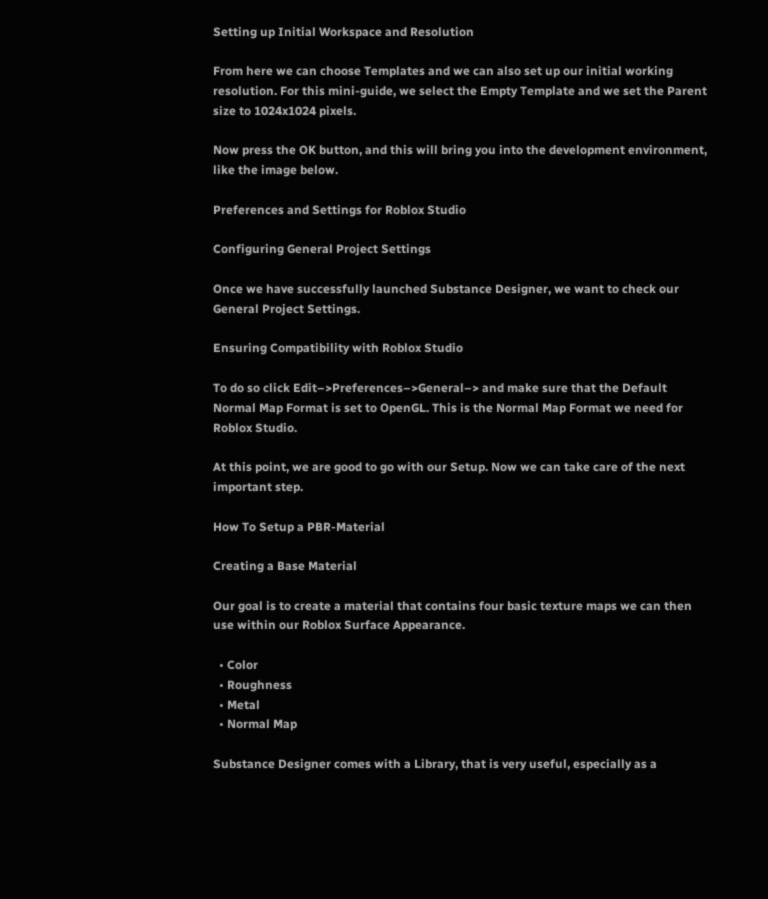Setting up Initial Workspace and Resolution

From here we can choose Templates and we can also set up our initial working resolution. For this mini-guide, we select the Empty Template and we set the Parent size to 1024x1024 pixels.

Now press the OK button, and this will bring you into the development environment, like the image below.

Preferences and Settings for Roblox Studio

Configuring General Project Settings

Once we have successfully launched Substance Designer, we want to check our General Project Settings.

Ensuring Compatibility with Roblox Studio

To do so click Edit–>Preferences–>General–> and make sure that the Default Normal Map Format is set to OpenGL. This is the Normal Map Format we need for Roblox Studio.

At this point, we are good to go with our Setup. Now we can take care of the next important step.

How To Setup a PBR-Material

Creating a Base Material

Our goal is to create a material that contains four basic texture maps we can then use within our Roblox Surface Appearance.

  • Color
  • Roughness
  • Metal
  • Normal Map

Substance Designer comes with a Library, that is very useful, especially as a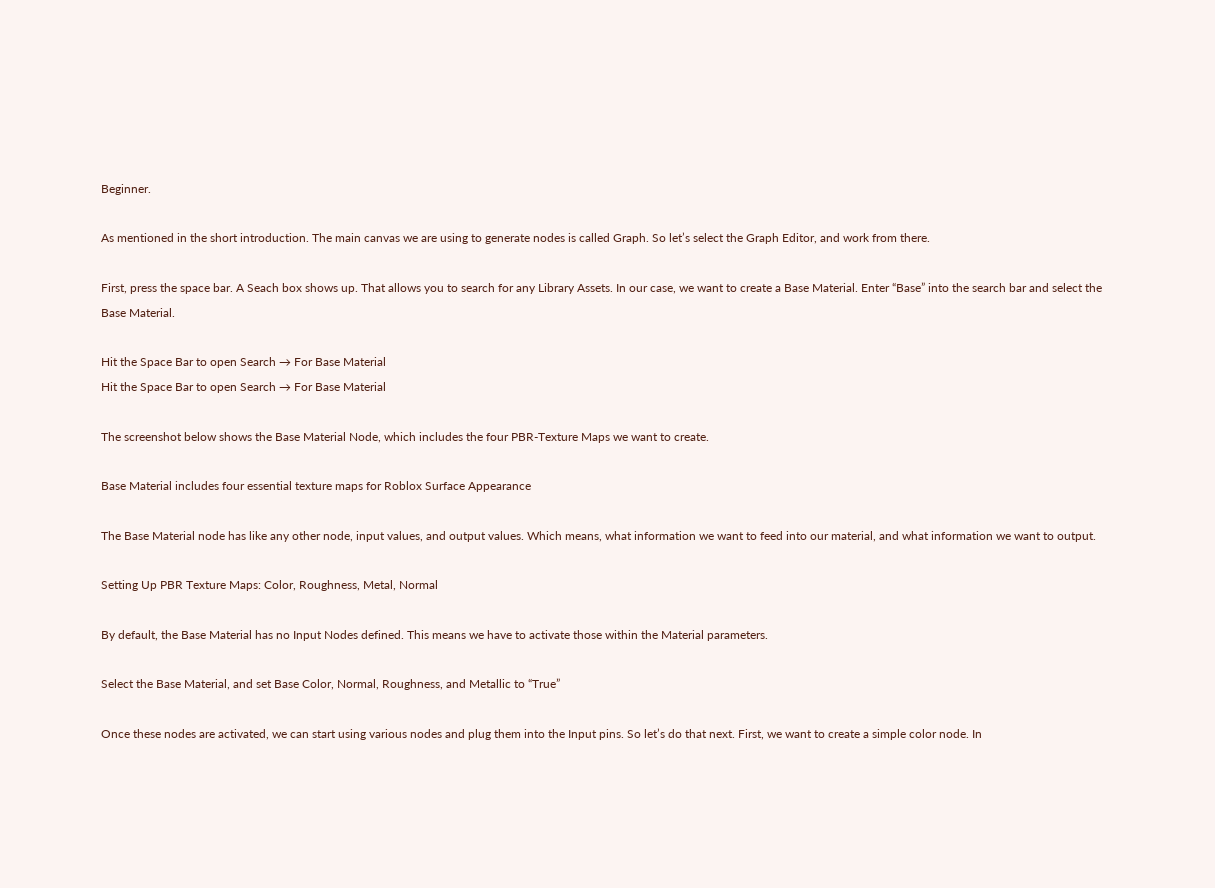Beginner.

As mentioned in the short introduction. The main canvas we are using to generate nodes is called Graph. So let’s select the Graph Editor, and work from there.

First, press the space bar. A Seach box shows up. That allows you to search for any Library Assets. In our case, we want to create a Base Material. Enter “Base” into the search bar and select the Base Material.

Hit the Space Bar to open Search → For Base Material
Hit the Space Bar to open Search → For Base Material

The screenshot below shows the Base Material Node, which includes the four PBR-Texture Maps we want to create.

Base Material includes four essential texture maps for Roblox Surface Appearance

The Base Material node has like any other node, input values, and output values. Which means, what information we want to feed into our material, and what information we want to output.

Setting Up PBR Texture Maps: Color, Roughness, Metal, Normal

By default, the Base Material has no Input Nodes defined. This means we have to activate those within the Material parameters.

Select the Base Material, and set Base Color, Normal, Roughness, and Metallic to “True”

Once these nodes are activated, we can start using various nodes and plug them into the Input pins. So let’s do that next. First, we want to create a simple color node. In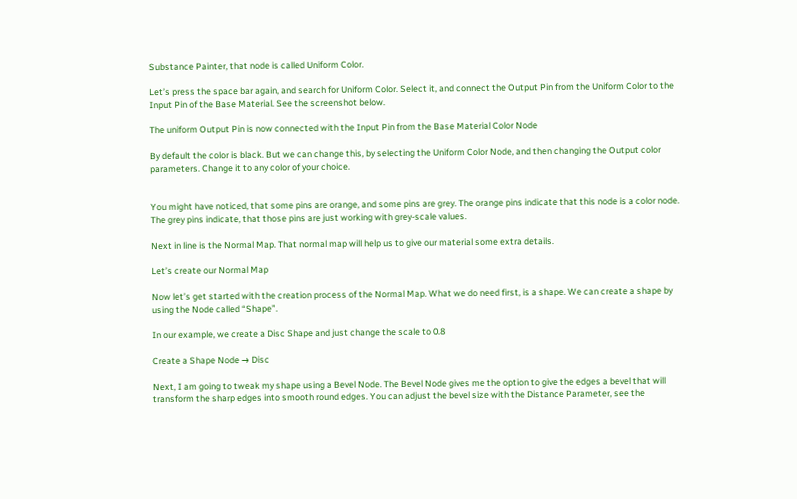Substance Painter, that node is called Uniform Color.

Let’s press the space bar again, and search for Uniform Color. Select it, and connect the Output Pin from the Uniform Color to the Input Pin of the Base Material. See the screenshot below.

The uniform Output Pin is now connected with the Input Pin from the Base Material Color Node

By default the color is black. But we can change this, by selecting the Uniform Color Node, and then changing the Output color parameters. Change it to any color of your choice.


You might have noticed, that some pins are orange, and some pins are grey. The orange pins indicate that this node is a color node. The grey pins indicate, that those pins are just working with grey-scale values.

Next in line is the Normal Map. That normal map will help us to give our material some extra details.

Let’s create our Normal Map

Now let’s get started with the creation process of the Normal Map. What we do need first, is a shape. We can create a shape by using the Node called “Shape”.

In our example, we create a Disc Shape and just change the scale to 0.8

Create a Shape Node → Disc

Next, I am going to tweak my shape using a Bevel Node. The Bevel Node gives me the option to give the edges a bevel that will transform the sharp edges into smooth round edges. You can adjust the bevel size with the Distance Parameter, see the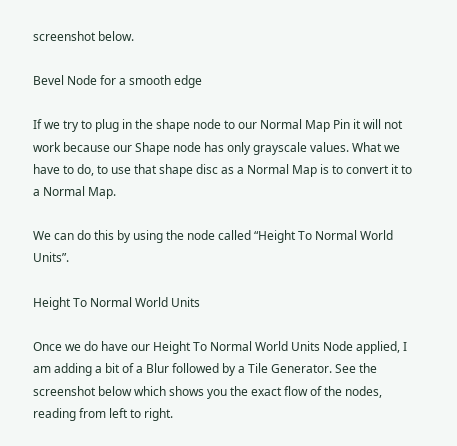screenshot below.

Bevel Node for a smooth edge

If we try to plug in the shape node to our Normal Map Pin it will not work because our Shape node has only grayscale values. What we have to do, to use that shape disc as a Normal Map is to convert it to a Normal Map.

We can do this by using the node called “Height To Normal World Units”.

Height To Normal World Units

Once we do have our Height To Normal World Units Node applied, I am adding a bit of a Blur followed by a Tile Generator. See the screenshot below which shows you the exact flow of the nodes, reading from left to right.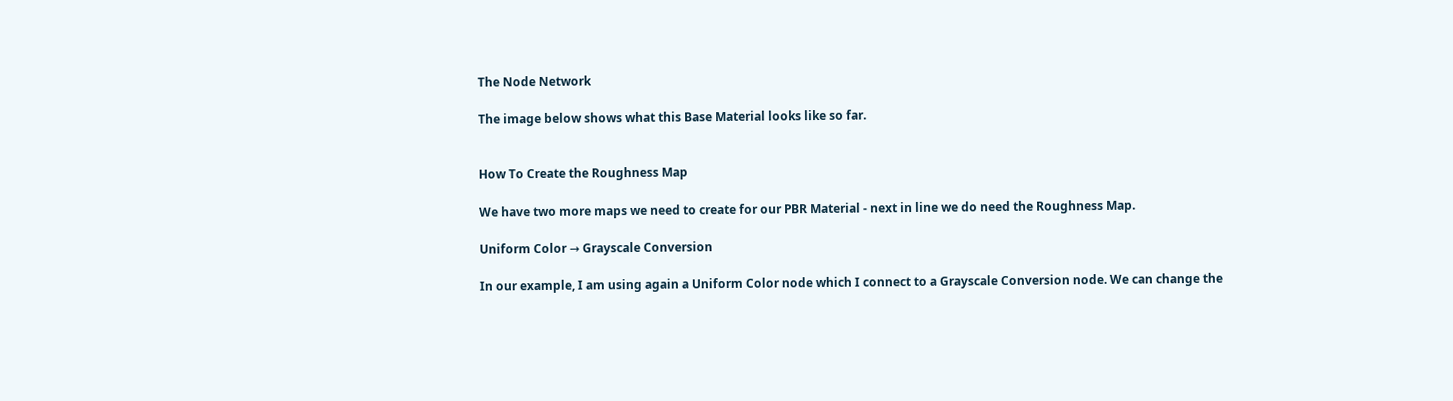The Node Network

The image below shows what this Base Material looks like so far.


How To Create the Roughness Map

We have two more maps we need to create for our PBR Material - next in line we do need the Roughness Map.

Uniform Color → Grayscale Conversion

In our example, I am using again a Uniform Color node which I connect to a Grayscale Conversion node. We can change the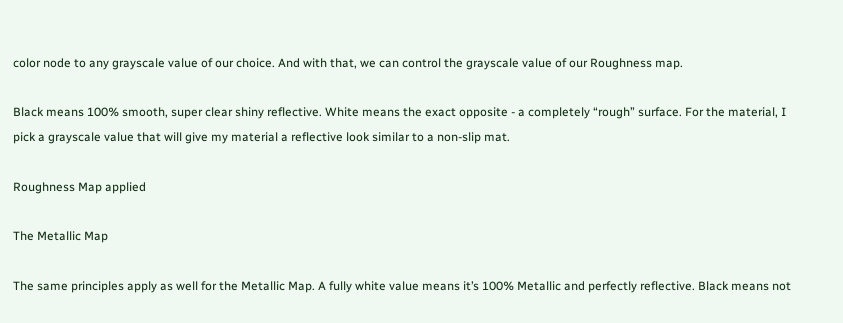color node to any grayscale value of our choice. And with that, we can control the grayscale value of our Roughness map.

Black means 100% smooth, super clear shiny reflective. White means the exact opposite - a completely “rough” surface. For the material, I pick a grayscale value that will give my material a reflective look similar to a non-slip mat.

Roughness Map applied

The Metallic Map

The same principles apply as well for the Metallic Map. A fully white value means it’s 100% Metallic and perfectly reflective. Black means not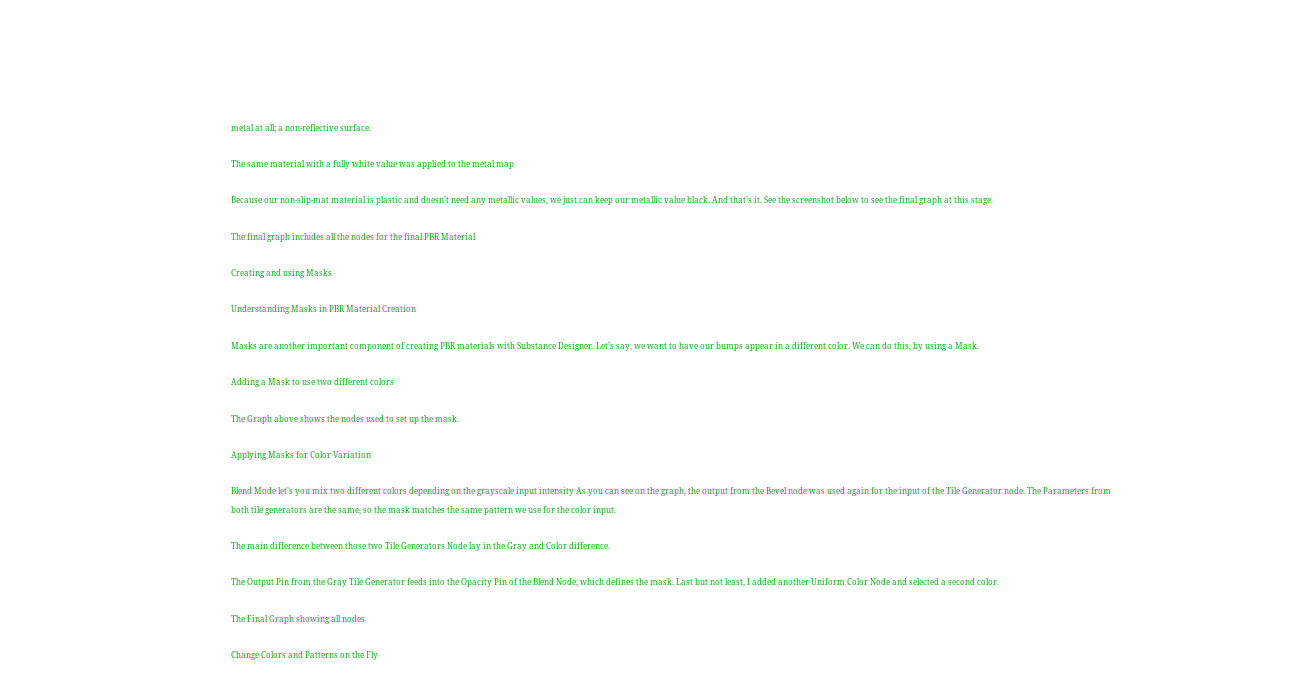metal at all; a non-reflective surface.

The same material with a fully white value was applied to the metal map

Because our non-slip-mat material is plastic and doesn’t need any metallic values, we just can keep our metallic value black. And that’s it. See the screenshot below to see the final graph at this stage.

The final graph includes all the nodes for the final PBR Material

Creating and using Masks

Understanding Masks in PBR Material Creation

Masks are another important component of creating PBR materials with Substance Designer. Let’s say, we want to have our bumps appear in a different color. We can do this, by using a Mask.

Adding a Mask to use two different colors

The Graph above shows the nodes used to set up the mask.

Applying Masks for Color Variation

Blend Mode let’s you mix two different colors depending on the grayscale input intensity As you can see on the graph, the output from the Bevel node was used again for the input of the Tile Generator node. The Parameters from both tile generators are the same, so the mask matches the same pattern we use for the color input.

The main difference between those two Tile Generators Node lay in the Gray and Color difference.

The Output Pin from the Gray Tile Generator feeds into the Opacity Pin of the Blend Node, which defines the mask. Last but not least, I added another Uniform Color Node and selected a second color.

The Final Graph showing all nodes

Change Colors and Patterns on the Fly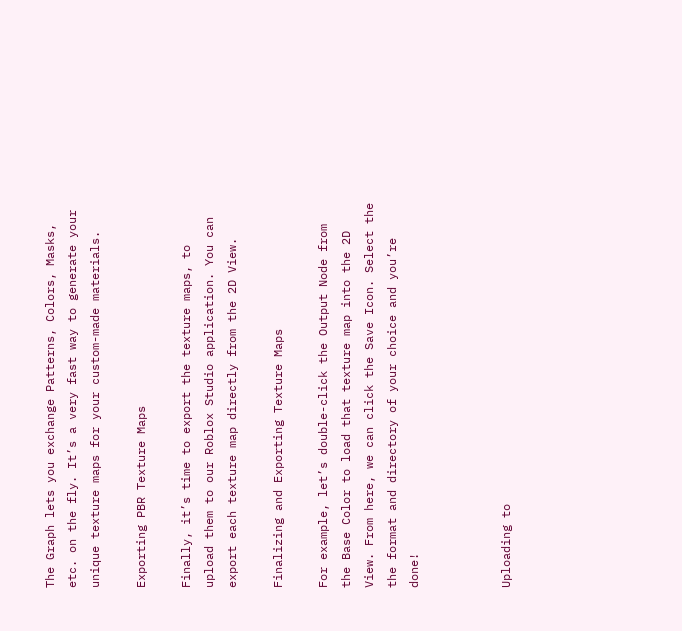The Graph lets you exchange Patterns, Colors, Masks, etc. on the fly. It’s a very fast way to generate your unique texture maps for your custom-made materials.

Exporting PBR Texture Maps

Finally, it’s time to export the texture maps, to upload them to our Roblox Studio application. You can export each texture map directly from the 2D View.

Finalizing and Exporting Texture Maps

For example, let’s double-click the Output Node from the Base Color to load that texture map into the 2D View. From here, we can click the Save Icon. Select the the format and directory of your choice and you’re done!



Uploading to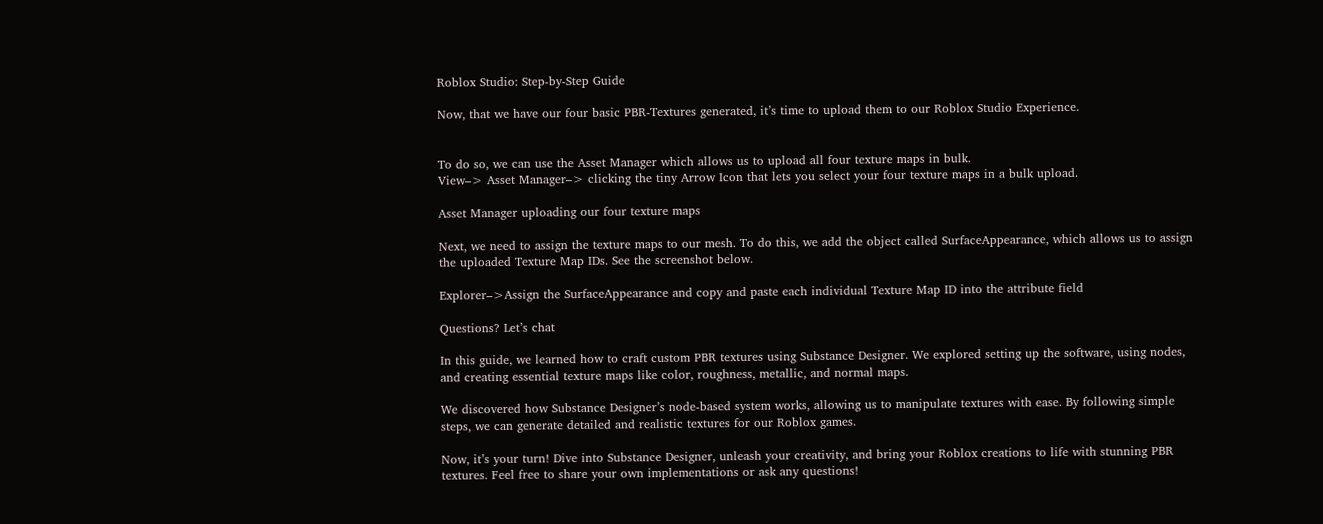Roblox Studio: Step-by-Step Guide

Now, that we have our four basic PBR-Textures generated, it’s time to upload them to our Roblox Studio Experience.


To do so, we can use the Asset Manager which allows us to upload all four texture maps in bulk.
View–> Asset Manager–> clicking the tiny Arrow Icon that lets you select your four texture maps in a bulk upload.

Asset Manager uploading our four texture maps

Next, we need to assign the texture maps to our mesh. To do this, we add the object called SurfaceAppearance, which allows us to assign the uploaded Texture Map IDs. See the screenshot below.

Explorer–>Assign the SurfaceAppearance and copy and paste each individual Texture Map ID into the attribute field

Questions? Let’s chat

In this guide, we learned how to craft custom PBR textures using Substance Designer. We explored setting up the software, using nodes, and creating essential texture maps like color, roughness, metallic, and normal maps.

We discovered how Substance Designer’s node-based system works, allowing us to manipulate textures with ease. By following simple steps, we can generate detailed and realistic textures for our Roblox games.

Now, it’s your turn! Dive into Substance Designer, unleash your creativity, and bring your Roblox creations to life with stunning PBR textures. Feel free to share your own implementations or ask any questions!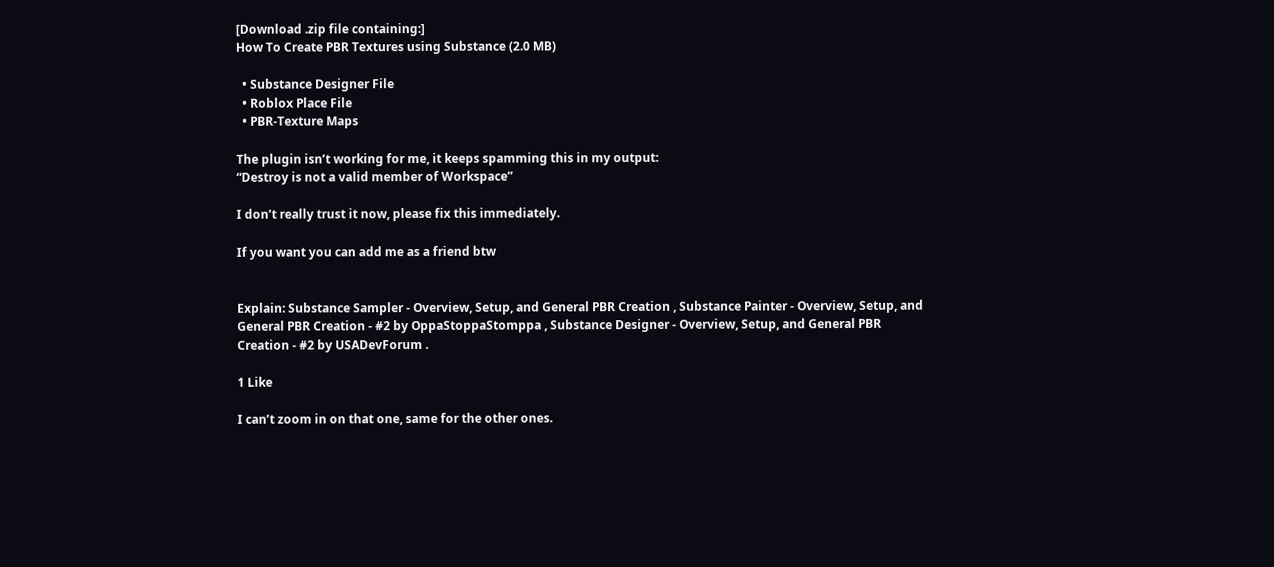[Download .zip file containing:]
How To Create PBR Textures using Substance (2.0 MB)

  • Substance Designer File
  • Roblox Place File
  • PBR-Texture Maps

The plugin isn’t working for me, it keeps spamming this in my output:
“Destroy is not a valid member of Workspace”

I don’t really trust it now, please fix this immediately.

If you want you can add me as a friend btw


Explain: Substance Sampler - Overview, Setup, and General PBR Creation , Substance Painter - Overview, Setup, and General PBR Creation - #2 by OppaStoppaStomppa , Substance Designer - Overview, Setup, and General PBR Creation - #2 by USADevForum .

1 Like

I can’t zoom in on that one, same for the other ones.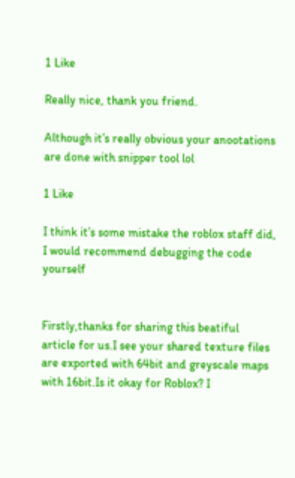1 Like

Really nice, thank you friend.

Although it’s really obvious your anootations are done with snipper tool lol

1 Like

I think it’s some mistake the roblox staff did, I would recommend debugging the code yourself


Firstly,thanks for sharing this beatiful article for us.I see your shared texture files are exported with 64bit and greyscale maps with 16bit.Is it okay for Roblox? I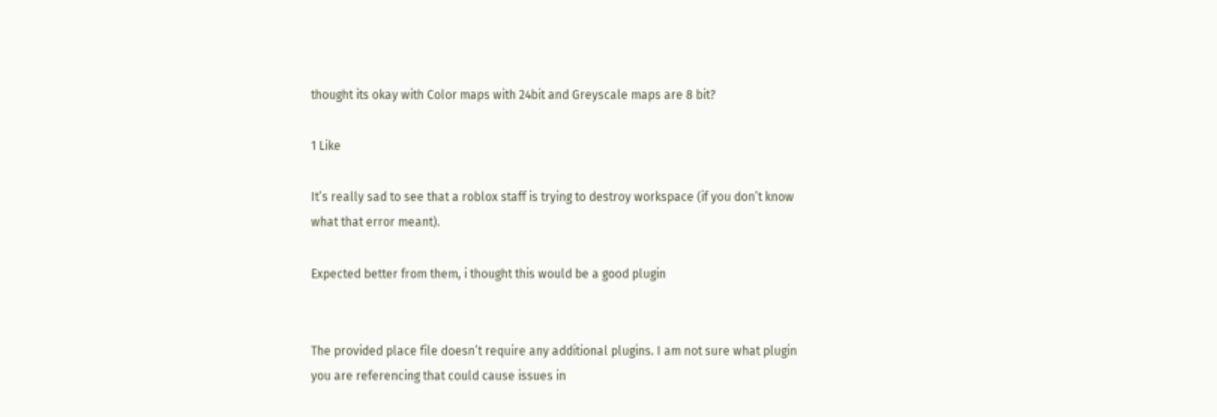thought its okay with Color maps with 24bit and Greyscale maps are 8 bit?

1 Like

It’s really sad to see that a roblox staff is trying to destroy workspace (if you don’t know what that error meant).

Expected better from them, i thought this would be a good plugin


The provided place file doesn’t require any additional plugins. I am not sure what plugin you are referencing that could cause issues in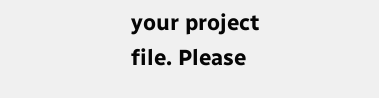your project file. Please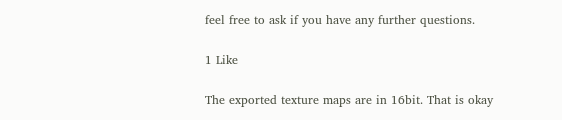feel free to ask if you have any further questions.

1 Like

The exported texture maps are in 16bit. That is okay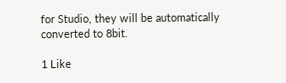for Studio, they will be automatically converted to 8bit.

1 Like